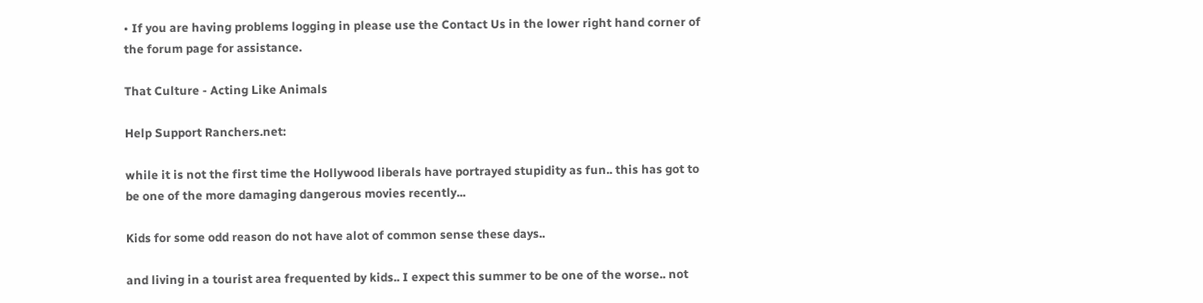• If you are having problems logging in please use the Contact Us in the lower right hand corner of the forum page for assistance.

That Culture - Acting Like Animals

Help Support Ranchers.net:

while it is not the first time the Hollywood liberals have portrayed stupidity as fun.. this has got to be one of the more damaging dangerous movies recently...

Kids for some odd reason do not have alot of common sense these days..

and living in a tourist area frequented by kids.. I expect this summer to be one of the worse.. not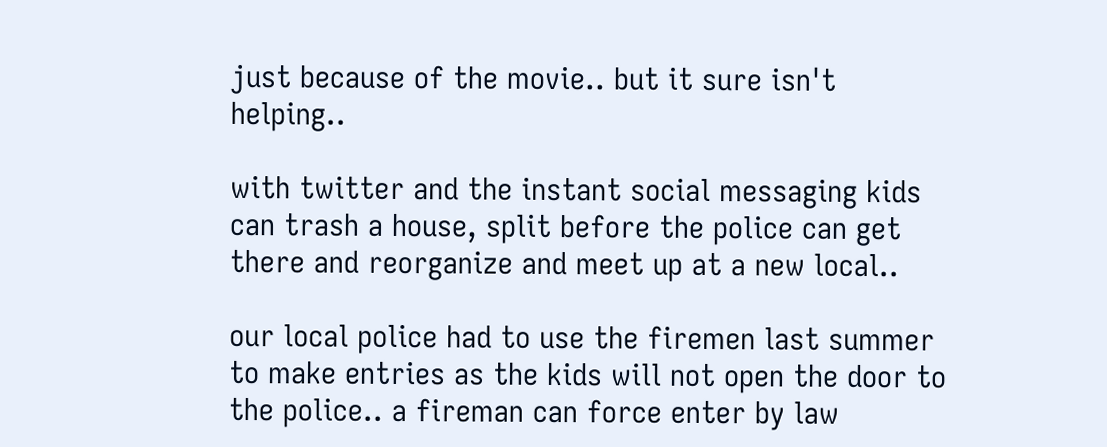just because of the movie.. but it sure isn't helping..

with twitter and the instant social messaging kids can trash a house, split before the police can get there and reorganize and meet up at a new local..

our local police had to use the firemen last summer to make entries as the kids will not open the door to the police.. a fireman can force enter by law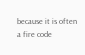because it is often a fire code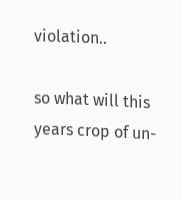violation..

so what will this years crop of un-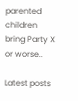parented children bring Party X or worse..

Latest posts